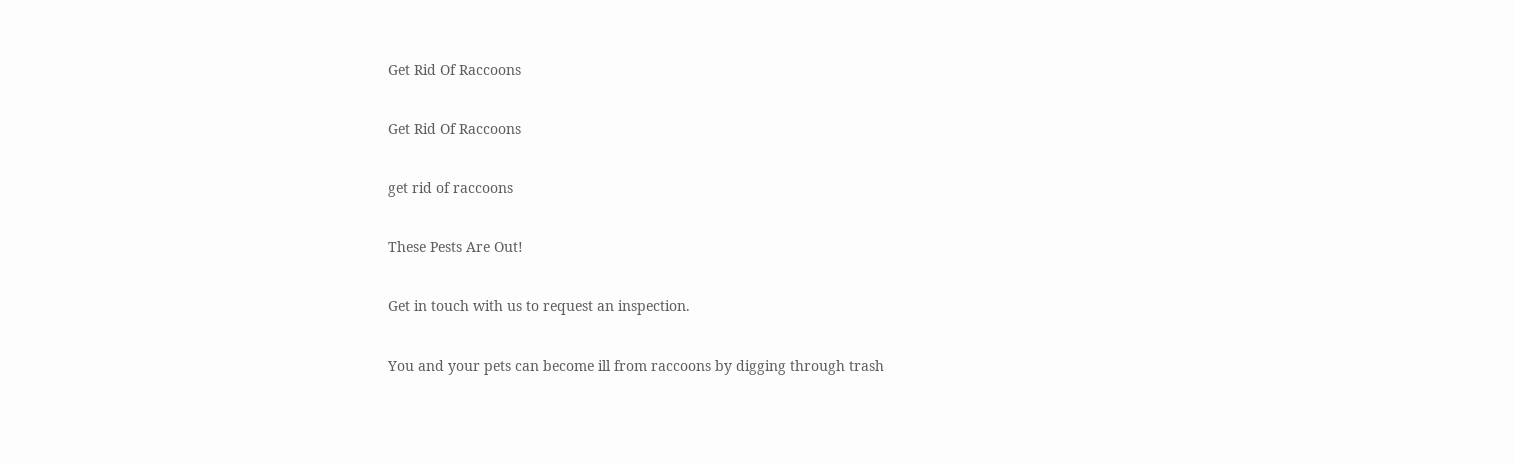Get Rid Of Raccoons

Get Rid Of Raccoons

get rid of raccoons

These Pests Are Out!

Get in touch with us to request an inspection.

You and your pets can become ill from raccoons by digging through trash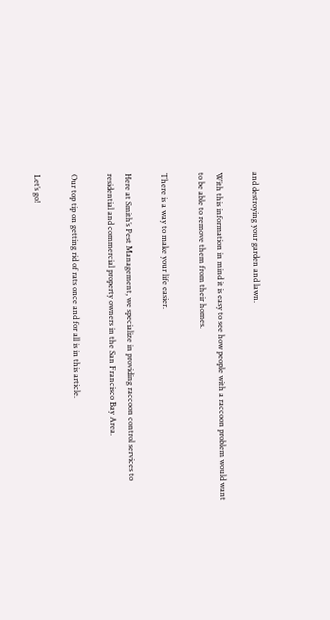and destroying your garden and lawn.

With this information in mind it is easy to see how people with a raccoon problem would want to be able to remove them from their homes.

There is a way to make your life easier.

Here at Smith’s Pest Management, we specialize in providing raccoon control services to residential and commercial property owners in the San Francisco Bay Area.

Our top tip on getting rid of rats once and for all is in this article.

Let’s go!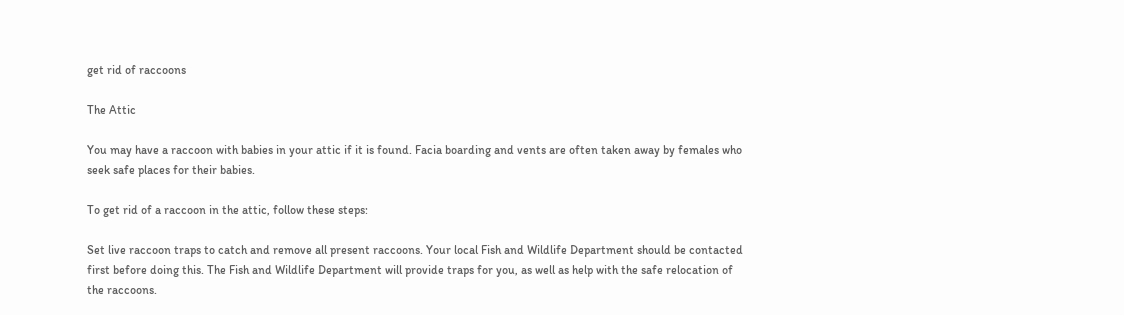get rid of raccoons

The Attic

You may have a raccoon with babies in your attic if it is found. Facia boarding and vents are often taken away by females who seek safe places for their babies.

To get rid of a raccoon in the attic, follow these steps:

Set live raccoon traps to catch and remove all present raccoons. Your local Fish and Wildlife Department should be contacted first before doing this. The Fish and Wildlife Department will provide traps for you, as well as help with the safe relocation of the raccoons.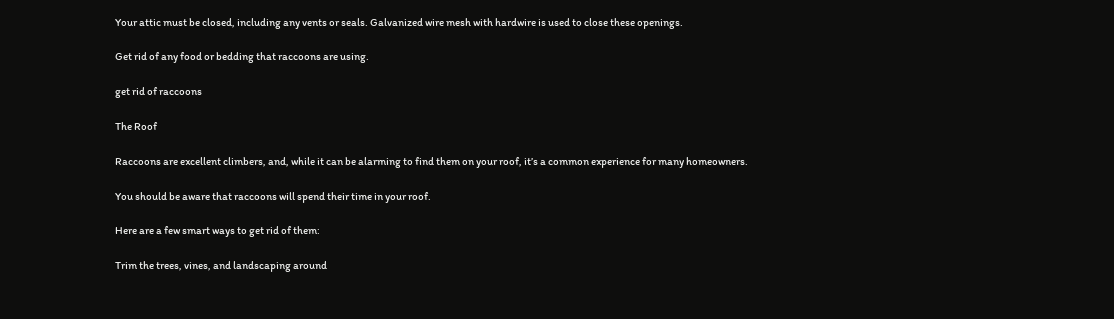Your attic must be closed, including any vents or seals. Galvanized wire mesh with hardwire is used to close these openings.

Get rid of any food or bedding that raccoons are using.

get rid of raccoons

The Roof

Raccoons are excellent climbers, and, while it can be alarming to find them on your roof, it’s a common experience for many homeowners.

You should be aware that raccoons will spend their time in your roof.

Here are a few smart ways to get rid of them:

Trim the trees, vines, and landscaping around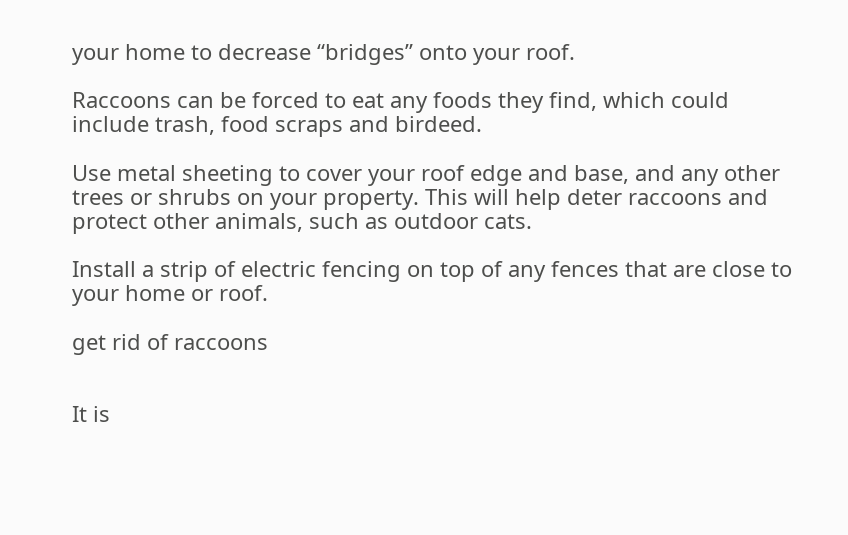your home to decrease “bridges” onto your roof.

Raccoons can be forced to eat any foods they find, which could include trash, food scraps and birdeed.

Use metal sheeting to cover your roof edge and base, and any other trees or shrubs on your property. This will help deter raccoons and protect other animals, such as outdoor cats.

Install a strip of electric fencing on top of any fences that are close to your home or roof.

get rid of raccoons


It is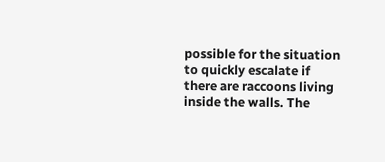possible for the situation to quickly escalate if there are raccoons living inside the walls. The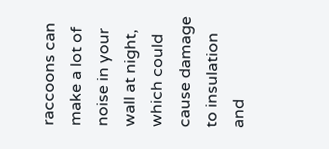raccoons can make a lot of noise in your wall at night, which could cause damage to insulation and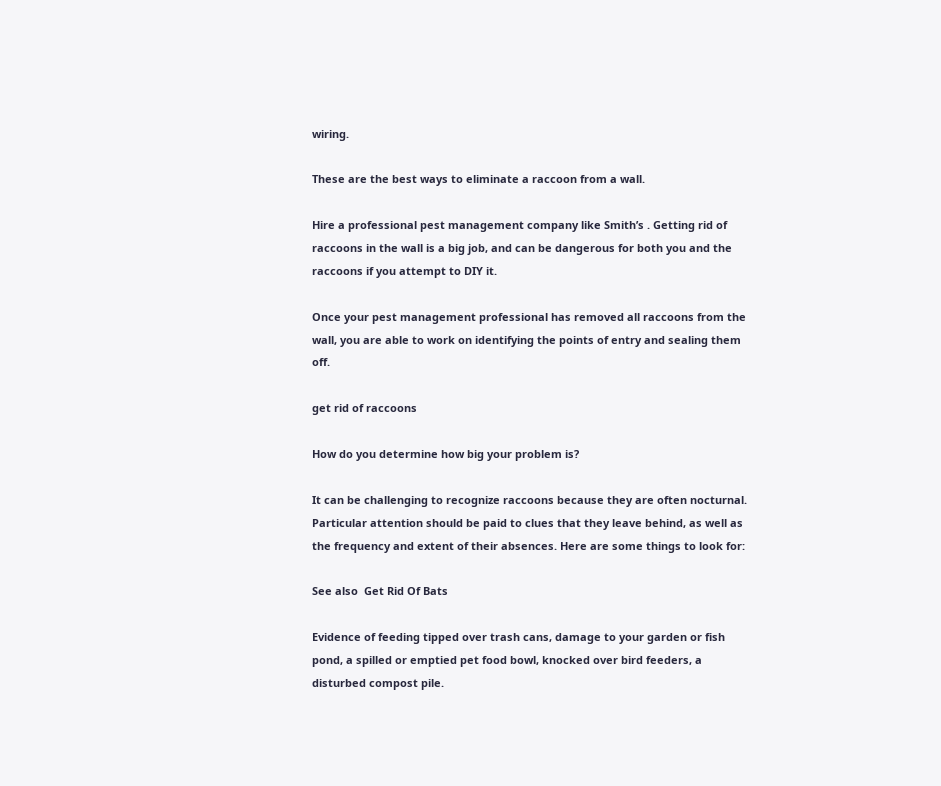wiring.

These are the best ways to eliminate a raccoon from a wall.

Hire a professional pest management company like Smith’s . Getting rid of raccoons in the wall is a big job, and can be dangerous for both you and the raccoons if you attempt to DIY it.

Once your pest management professional has removed all raccoons from the wall, you are able to work on identifying the points of entry and sealing them off.

get rid of raccoons

How do you determine how big your problem is?

It can be challenging to recognize raccoons because they are often nocturnal. Particular attention should be paid to clues that they leave behind, as well as the frequency and extent of their absences. Here are some things to look for:

See also  Get Rid Of Bats

Evidence of feeding tipped over trash cans, damage to your garden or fish pond, a spilled or emptied pet food bowl, knocked over bird feeders, a disturbed compost pile.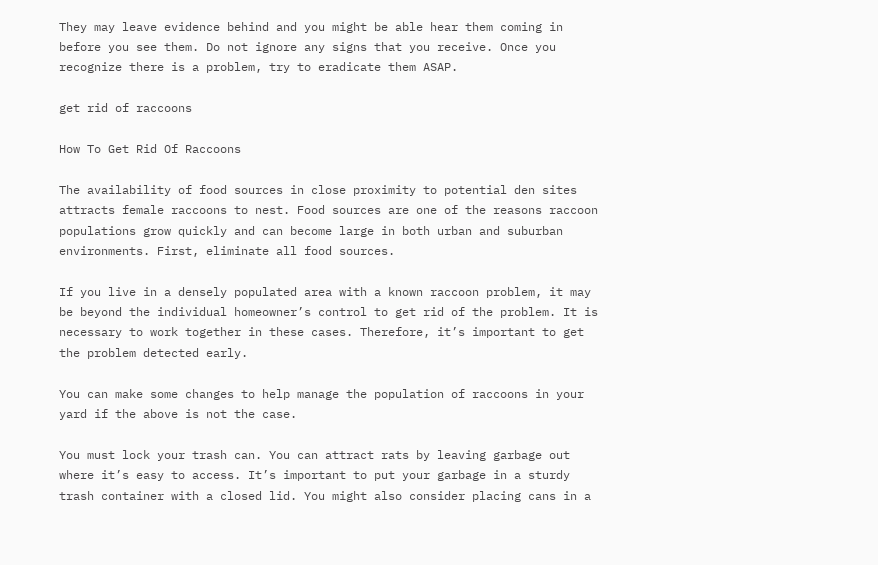They may leave evidence behind and you might be able hear them coming in before you see them. Do not ignore any signs that you receive. Once you recognize there is a problem, try to eradicate them ASAP.

get rid of raccoons

How To Get Rid Of Raccoons

The availability of food sources in close proximity to potential den sites attracts female raccoons to nest. Food sources are one of the reasons raccoon populations grow quickly and can become large in both urban and suburban environments. First, eliminate all food sources.

If you live in a densely populated area with a known raccoon problem, it may be beyond the individual homeowner’s control to get rid of the problem. It is necessary to work together in these cases. Therefore, it’s important to get the problem detected early.

You can make some changes to help manage the population of raccoons in your yard if the above is not the case.

You must lock your trash can. You can attract rats by leaving garbage out where it’s easy to access. It’s important to put your garbage in a sturdy trash container with a closed lid. You might also consider placing cans in a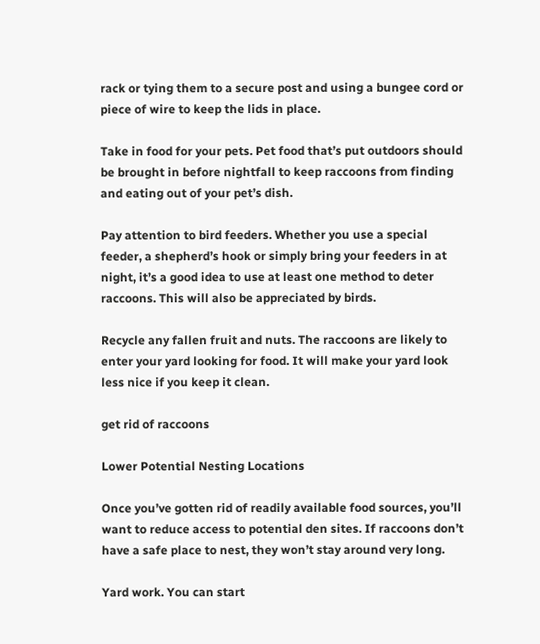rack or tying them to a secure post and using a bungee cord or piece of wire to keep the lids in place.

Take in food for your pets. Pet food that’s put outdoors should be brought in before nightfall to keep raccoons from finding and eating out of your pet’s dish.

Pay attention to bird feeders. Whether you use a special feeder, a shepherd’s hook or simply bring your feeders in at night, it’s a good idea to use at least one method to deter raccoons. This will also be appreciated by birds.

Recycle any fallen fruit and nuts. The raccoons are likely to enter your yard looking for food. It will make your yard look less nice if you keep it clean.

get rid of raccoons

Lower Potential Nesting Locations

Once you’ve gotten rid of readily available food sources, you’ll want to reduce access to potential den sites. If raccoons don’t have a safe place to nest, they won’t stay around very long.

Yard work. You can start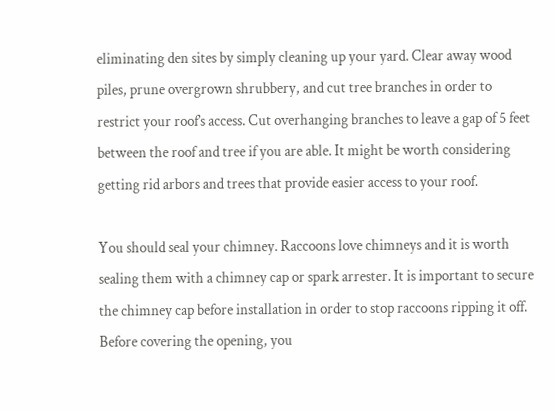eliminating den sites by simply cleaning up your yard. Clear away wood piles, prune overgrown shrubbery, and cut tree branches in order to restrict your roof’s access. Cut overhanging branches to leave a gap of 5 feet between the roof and tree if you are able. It might be worth considering getting rid arbors and trees that provide easier access to your roof.

You should seal your chimney. Raccoons love chimneys and it is worth sealing them with a chimney cap or spark arrester. It is important to secure the chimney cap before installation in order to stop raccoons ripping it off. Before covering the opening, you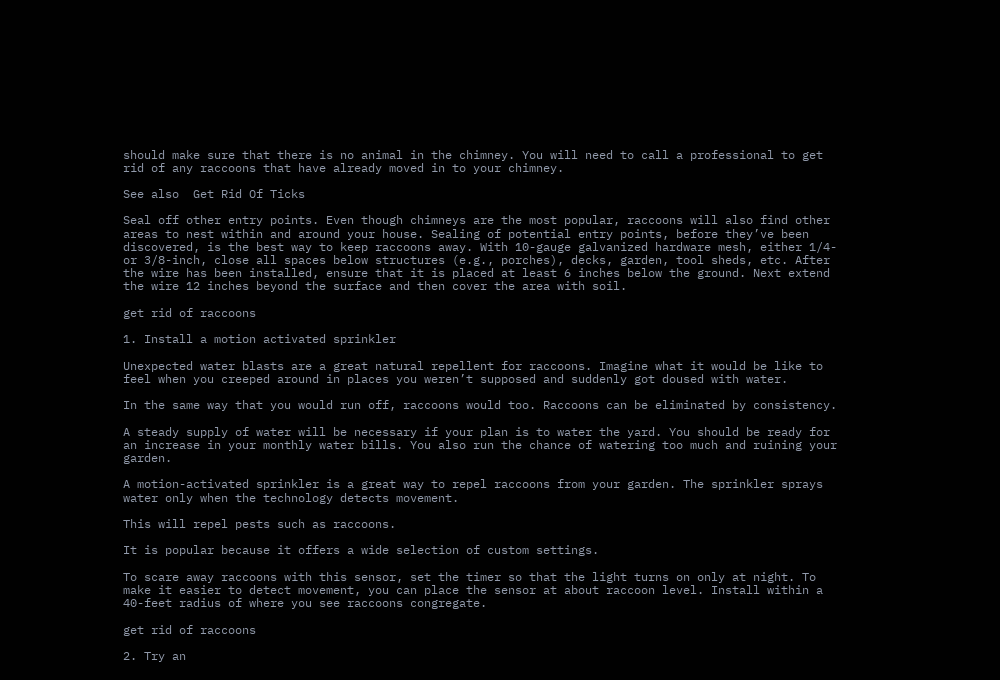should make sure that there is no animal in the chimney. You will need to call a professional to get rid of any raccoons that have already moved in to your chimney.

See also  Get Rid Of Ticks

Seal off other entry points. Even though chimneys are the most popular, raccoons will also find other areas to nest within and around your house. Sealing of potential entry points, before they’ve been discovered, is the best way to keep raccoons away. With 10-gauge galvanized hardware mesh, either 1/4- or 3/8-inch, close all spaces below structures (e.g., porches), decks, garden, tool sheds, etc. After the wire has been installed, ensure that it is placed at least 6 inches below the ground. Next extend the wire 12 inches beyond the surface and then cover the area with soil.

get rid of raccoons

1. Install a motion activated sprinkler

Unexpected water blasts are a great natural repellent for raccoons. Imagine what it would be like to feel when you creeped around in places you weren’t supposed and suddenly got doused with water.

In the same way that you would run off, raccoons would too. Raccoons can be eliminated by consistency.

A steady supply of water will be necessary if your plan is to water the yard. You should be ready for an increase in your monthly water bills. You also run the chance of watering too much and ruining your garden.

A motion-activated sprinkler is a great way to repel raccoons from your garden. The sprinkler sprays water only when the technology detects movement.

This will repel pests such as raccoons.

It is popular because it offers a wide selection of custom settings.

To scare away raccoons with this sensor, set the timer so that the light turns on only at night. To make it easier to detect movement, you can place the sensor at about raccoon level. Install within a 40-feet radius of where you see raccoons congregate.

get rid of raccoons

2. Try an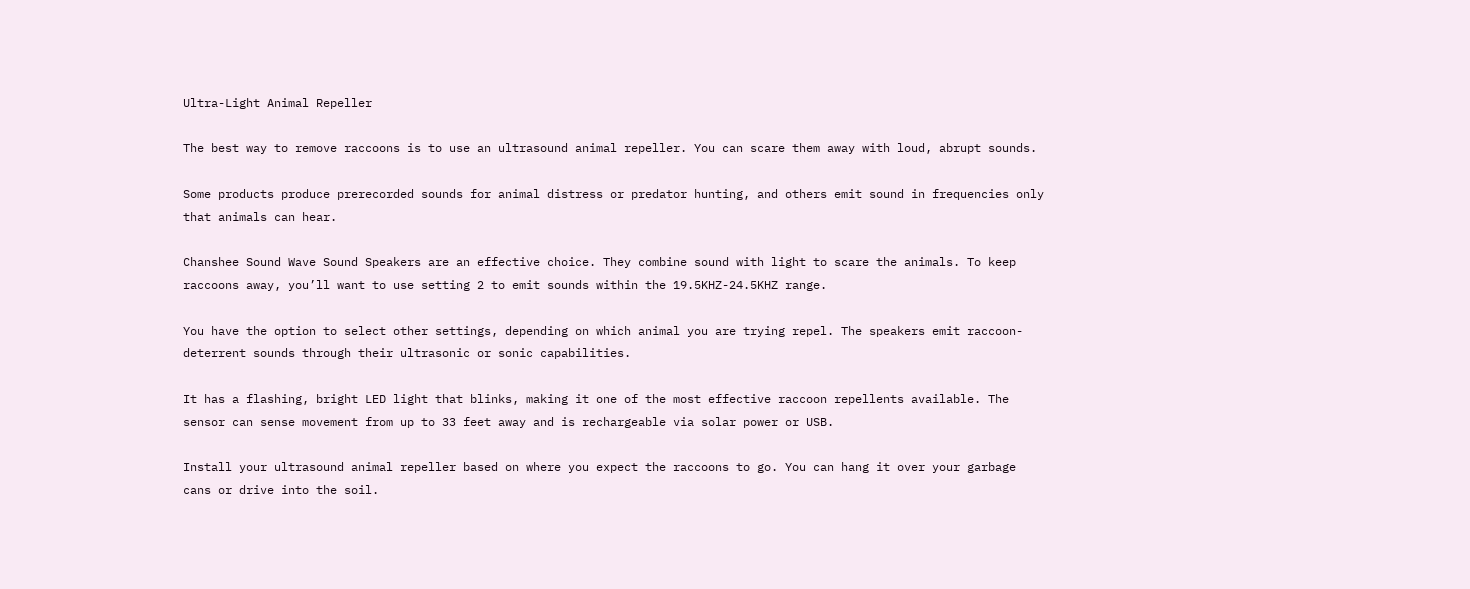Ultra-Light Animal Repeller

The best way to remove raccoons is to use an ultrasound animal repeller. You can scare them away with loud, abrupt sounds.

Some products produce prerecorded sounds for animal distress or predator hunting, and others emit sound in frequencies only that animals can hear.

Chanshee Sound Wave Sound Speakers are an effective choice. They combine sound with light to scare the animals. To keep raccoons away, you’ll want to use setting 2 to emit sounds within the 19.5KHZ-24.5KHZ range.

You have the option to select other settings, depending on which animal you are trying repel. The speakers emit raccoon-deterrent sounds through their ultrasonic or sonic capabilities.

It has a flashing, bright LED light that blinks, making it one of the most effective raccoon repellents available. The sensor can sense movement from up to 33 feet away and is rechargeable via solar power or USB.

Install your ultrasound animal repeller based on where you expect the raccoons to go. You can hang it over your garbage cans or drive into the soil.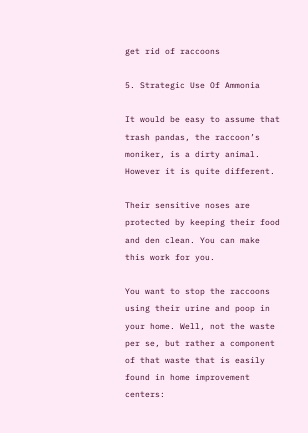get rid of raccoons

5. Strategic Use Of Ammonia

It would be easy to assume that trash pandas, the raccoon’s moniker, is a dirty animal. However it is quite different.

Their sensitive noses are protected by keeping their food and den clean. You can make this work for you.

You want to stop the raccoons using their urine and poop in your home. Well, not the waste per se, but rather a component of that waste that is easily found in home improvement centers: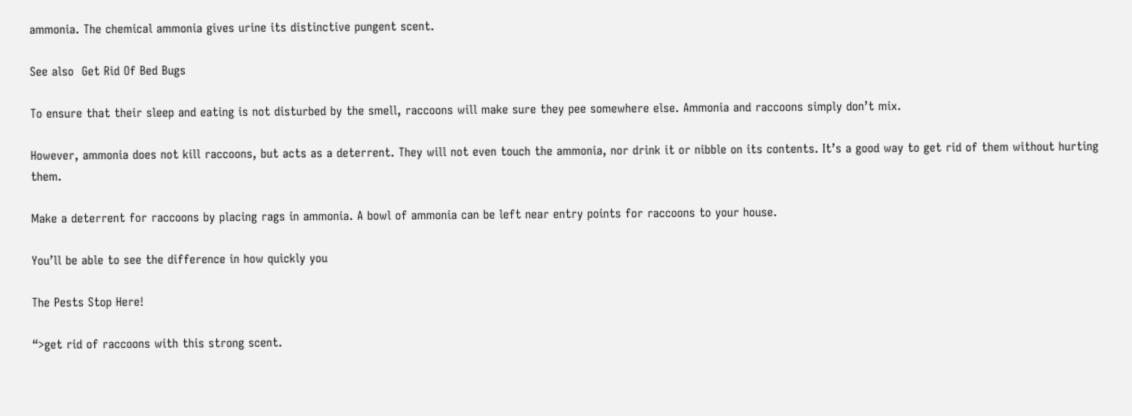ammonia. The chemical ammonia gives urine its distinctive pungent scent.

See also  Get Rid Of Bed Bugs

To ensure that their sleep and eating is not disturbed by the smell, raccoons will make sure they pee somewhere else. Ammonia and raccoons simply don’t mix.

However, ammonia does not kill raccoons, but acts as a deterrent. They will not even touch the ammonia, nor drink it or nibble on its contents. It’s a good way to get rid of them without hurting them.

Make a deterrent for raccoons by placing rags in ammonia. A bowl of ammonia can be left near entry points for raccoons to your house.

You’ll be able to see the difference in how quickly you

The Pests Stop Here!

“>get rid of raccoons with this strong scent.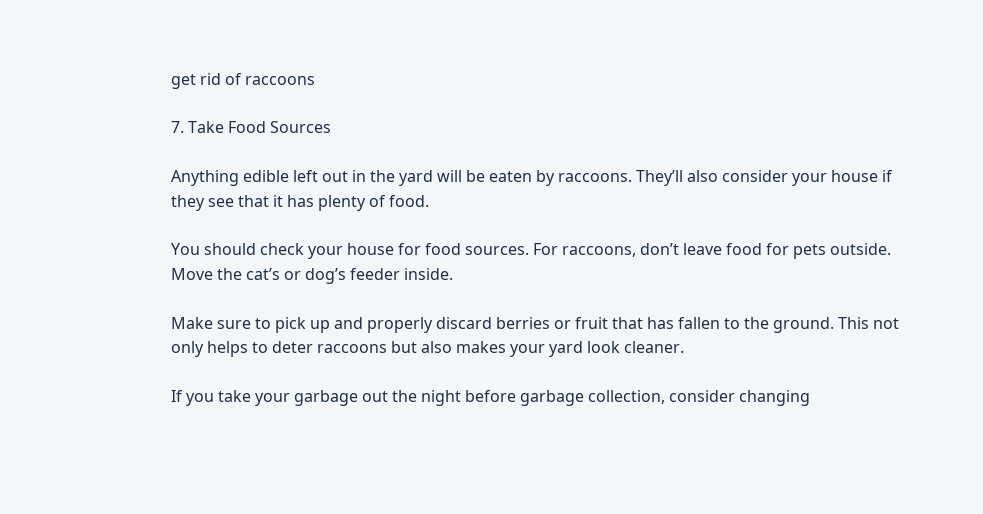get rid of raccoons

7. Take Food Sources

Anything edible left out in the yard will be eaten by raccoons. They’ll also consider your house if they see that it has plenty of food.

You should check your house for food sources. For raccoons, don’t leave food for pets outside. Move the cat’s or dog’s feeder inside.

Make sure to pick up and properly discard berries or fruit that has fallen to the ground. This not only helps to deter raccoons but also makes your yard look cleaner.

If you take your garbage out the night before garbage collection, consider changing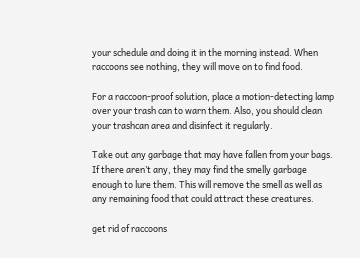your schedule and doing it in the morning instead. When raccoons see nothing, they will move on to find food.

For a raccoon-proof solution, place a motion-detecting lamp over your trash can to warn them. Also, you should clean your trashcan area and disinfect it regularly.

Take out any garbage that may have fallen from your bags. If there aren’t any, they may find the smelly garbage enough to lure them. This will remove the smell as well as any remaining food that could attract these creatures.

get rid of raccoons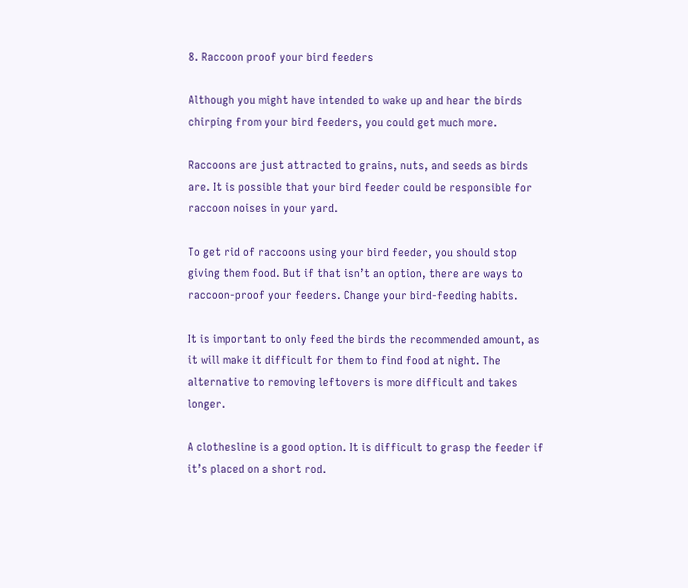8. Raccoon proof your bird feeders

Although you might have intended to wake up and hear the birds chirping from your bird feeders, you could get much more.

Raccoons are just attracted to grains, nuts, and seeds as birds are. It is possible that your bird feeder could be responsible for raccoon noises in your yard.

To get rid of raccoons using your bird feeder, you should stop giving them food. But if that isn’t an option, there are ways to raccoon-proof your feeders. Change your bird-feeding habits.

It is important to only feed the birds the recommended amount, as it will make it difficult for them to find food at night. The alternative to removing leftovers is more difficult and takes longer.

A clothesline is a good option. It is difficult to grasp the feeder if it’s placed on a short rod.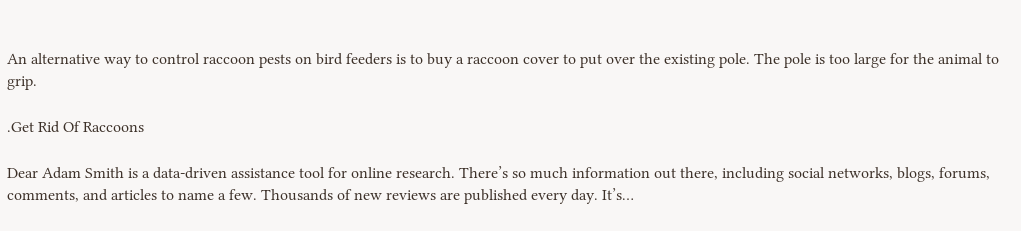An alternative way to control raccoon pests on bird feeders is to buy a raccoon cover to put over the existing pole. The pole is too large for the animal to grip.

.Get Rid Of Raccoons

Dear Adam Smith is a data-driven assistance tool for online research. There’s so much information out there, including social networks, blogs, forums, comments, and articles to name a few. Thousands of new reviews are published every day. It’s…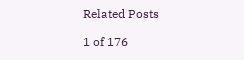Related Posts

1 of 176